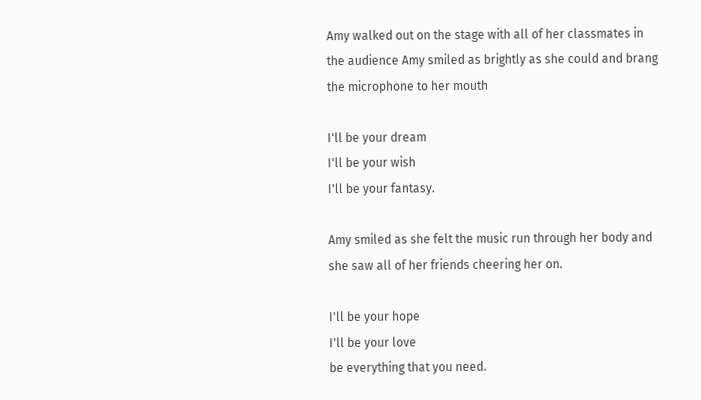Amy walked out on the stage with all of her classmates in the audience Amy smiled as brightly as she could and brang the microphone to her mouth

I'll be your dream
I'll be your wish
I'll be your fantasy.

Amy smiled as she felt the music run through her body and she saw all of her friends cheering her on.

I'll be your hope
I'll be your love
be everything that you need.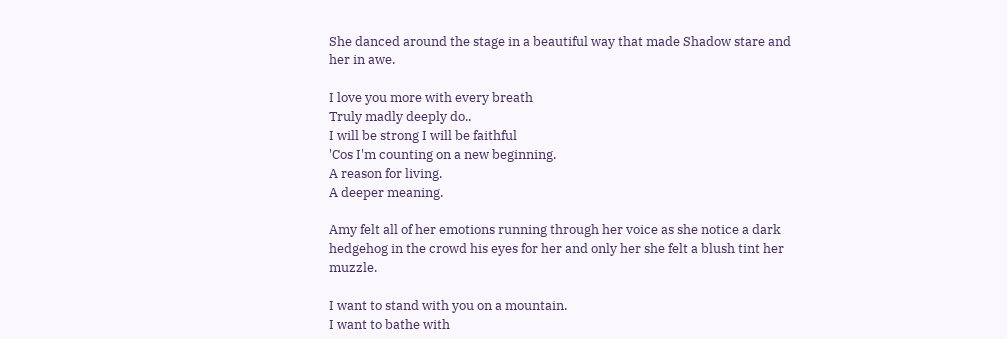She danced around the stage in a beautiful way that made Shadow stare and her in awe.

I love you more with every breath
Truly madly deeply do..
I will be strong I will be faithful
'Cos I'm counting on a new beginning.
A reason for living.
A deeper meaning.

Amy felt all of her emotions running through her voice as she notice a dark hedgehog in the crowd his eyes for her and only her she felt a blush tint her muzzle.

I want to stand with you on a mountain.
I want to bathe with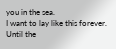you in the sea.
I want to lay like this forever.
Until the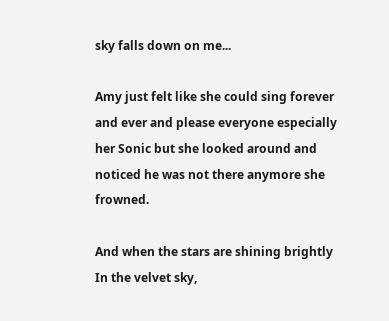sky falls down on me...

Amy just felt like she could sing forever and ever and please everyone especially her Sonic but she looked around and noticed he was not there anymore she frowned.

And when the stars are shining brightly
In the velvet sky,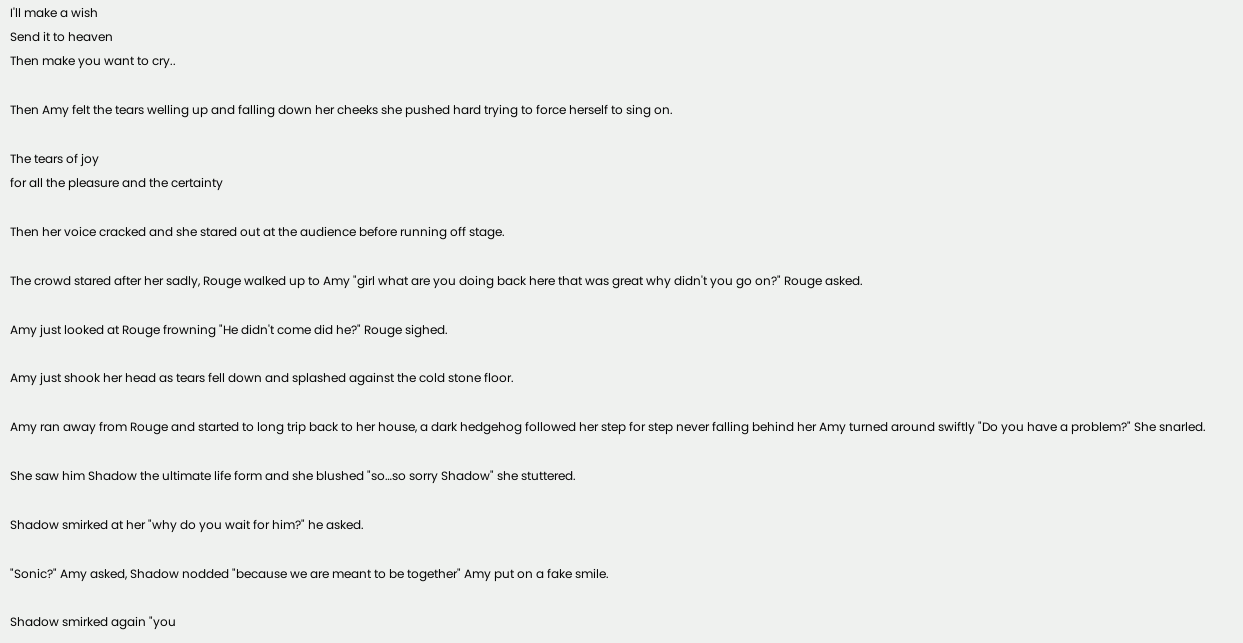I'll make a wish
Send it to heaven
Then make you want to cry..

Then Amy felt the tears welling up and falling down her cheeks she pushed hard trying to force herself to sing on.

The tears of joy
for all the pleasure and the certainty

Then her voice cracked and she stared out at the audience before running off stage.

The crowd stared after her sadly, Rouge walked up to Amy "girl what are you doing back here that was great why didn't you go on?" Rouge asked.

Amy just looked at Rouge frowning "He didn't come did he?" Rouge sighed.

Amy just shook her head as tears fell down and splashed against the cold stone floor.

Amy ran away from Rouge and started to long trip back to her house, a dark hedgehog followed her step for step never falling behind her Amy turned around swiftly "Do you have a problem?" She snarled.

She saw him Shadow the ultimate life form and she blushed "so…so sorry Shadow" she stuttered.

Shadow smirked at her "why do you wait for him?" he asked.

"Sonic?" Amy asked, Shadow nodded "because we are meant to be together" Amy put on a fake smile.

Shadow smirked again "you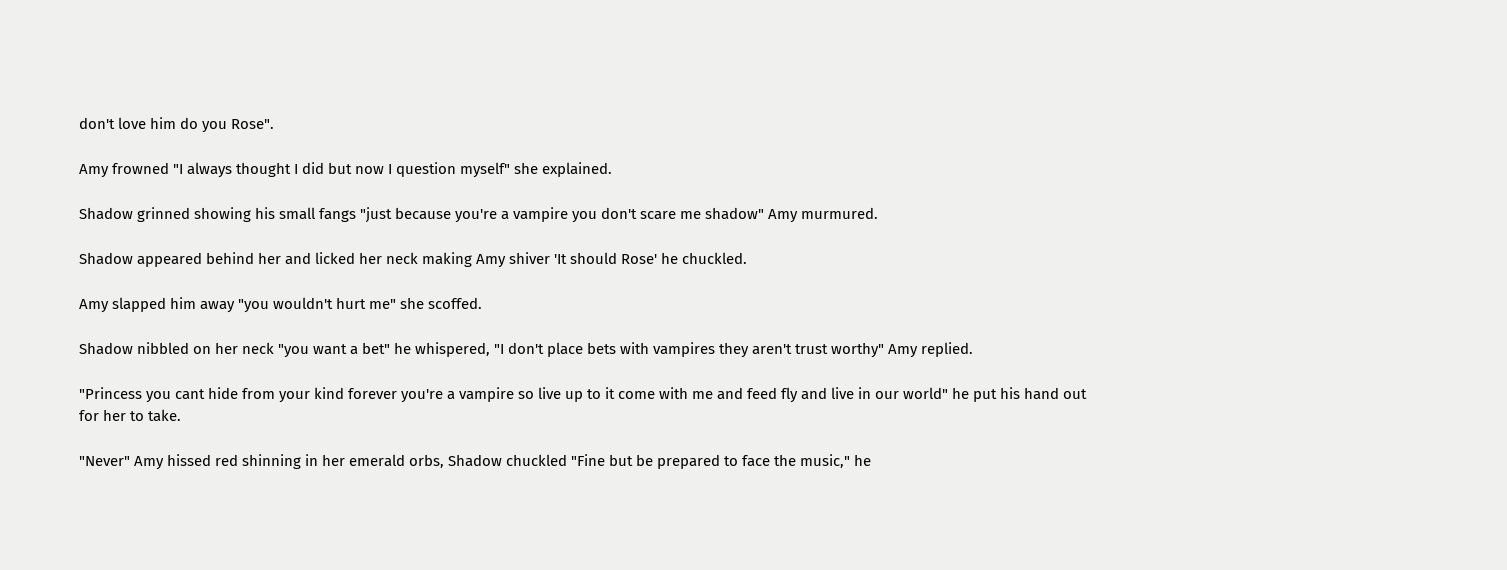don't love him do you Rose".

Amy frowned "I always thought I did but now I question myself" she explained.

Shadow grinned showing his small fangs "just because you're a vampire you don't scare me shadow" Amy murmured.

Shadow appeared behind her and licked her neck making Amy shiver 'It should Rose' he chuckled.

Amy slapped him away "you wouldn't hurt me" she scoffed.

Shadow nibbled on her neck "you want a bet" he whispered, "I don't place bets with vampires they aren't trust worthy" Amy replied.

"Princess you cant hide from your kind forever you're a vampire so live up to it come with me and feed fly and live in our world" he put his hand out for her to take.

"Never" Amy hissed red shinning in her emerald orbs, Shadow chuckled "Fine but be prepared to face the music," he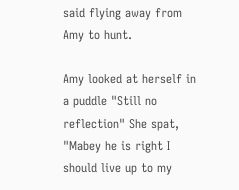said flying away from Amy to hunt.

Amy looked at herself in a puddle "Still no reflection" She spat, "Mabey he is right I should live up to my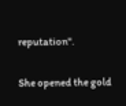reputation".

She opened the gold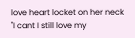love heart locket on her neck "I cant I still love my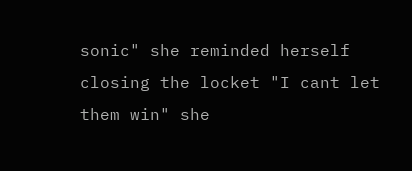sonic" she reminded herself closing the locket "I cant let them win" she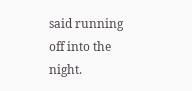said running off into the night.